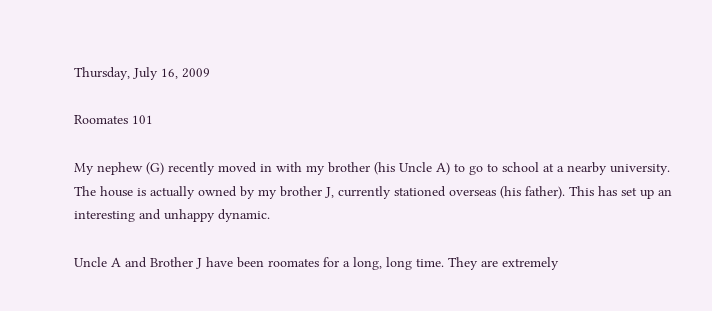Thursday, July 16, 2009

Roomates 101

My nephew (G) recently moved in with my brother (his Uncle A) to go to school at a nearby university. The house is actually owned by my brother J, currently stationed overseas (his father). This has set up an interesting and unhappy dynamic.

Uncle A and Brother J have been roomates for a long, long time. They are extremely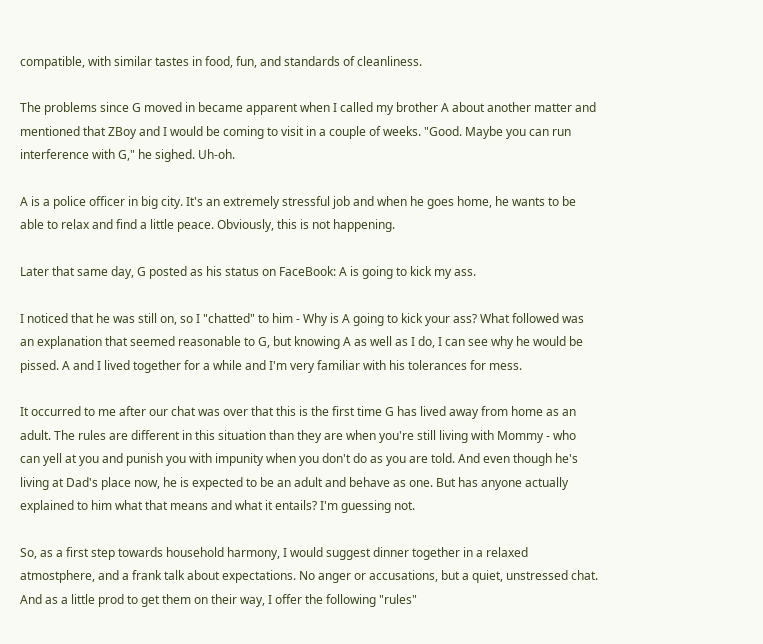compatible, with similar tastes in food, fun, and standards of cleanliness.

The problems since G moved in became apparent when I called my brother A about another matter and mentioned that ZBoy and I would be coming to visit in a couple of weeks. "Good. Maybe you can run interference with G," he sighed. Uh-oh.

A is a police officer in big city. It's an extremely stressful job and when he goes home, he wants to be able to relax and find a little peace. Obviously, this is not happening.

Later that same day, G posted as his status on FaceBook: A is going to kick my ass.

I noticed that he was still on, so I "chatted" to him - Why is A going to kick your ass? What followed was an explanation that seemed reasonable to G, but knowing A as well as I do, I can see why he would be pissed. A and I lived together for a while and I'm very familiar with his tolerances for mess.

It occurred to me after our chat was over that this is the first time G has lived away from home as an adult. The rules are different in this situation than they are when you're still living with Mommy - who can yell at you and punish you with impunity when you don't do as you are told. And even though he's living at Dad's place now, he is expected to be an adult and behave as one. But has anyone actually explained to him what that means and what it entails? I'm guessing not.

So, as a first step towards household harmony, I would suggest dinner together in a relaxed atmostphere, and a frank talk about expectations. No anger or accusations, but a quiet, unstressed chat. And as a little prod to get them on their way, I offer the following "rules"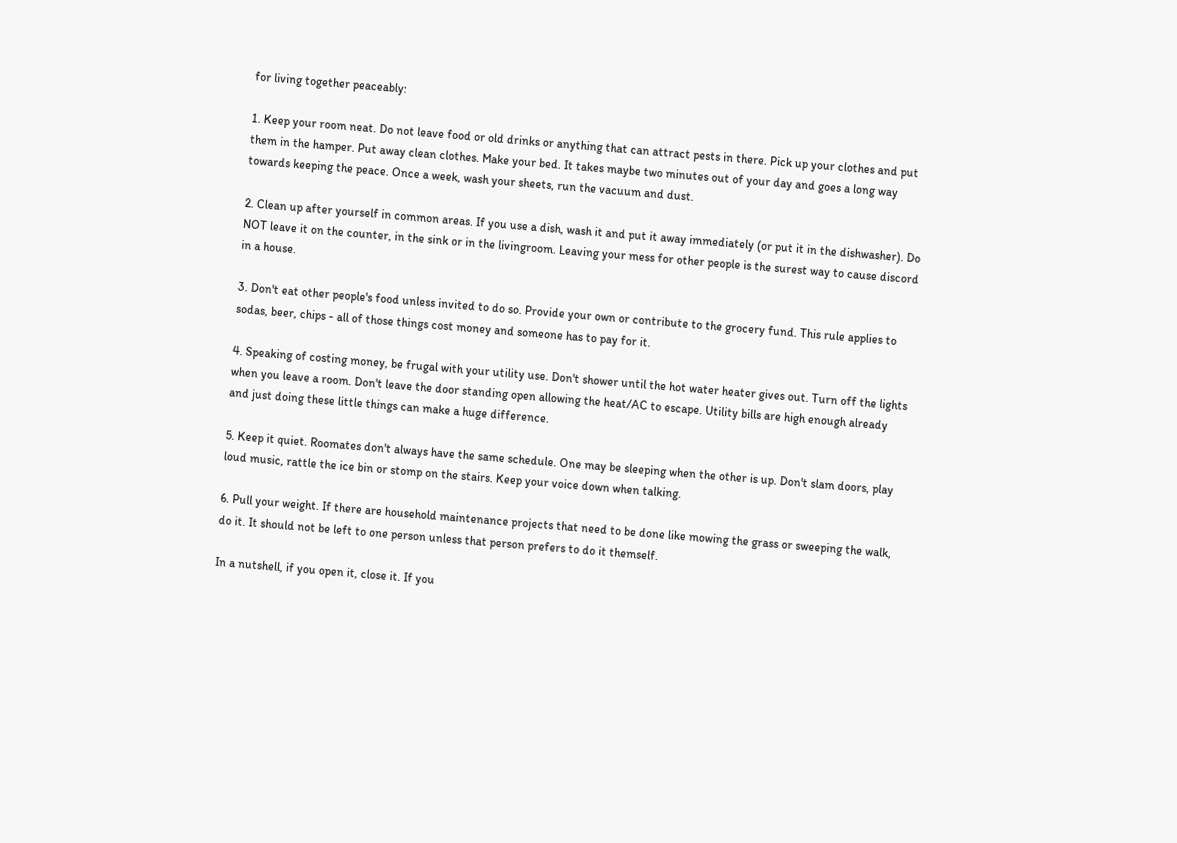for living together peaceably:

1. Keep your room neat. Do not leave food or old drinks or anything that can attract pests in there. Pick up your clothes and put them in the hamper. Put away clean clothes. Make your bed. It takes maybe two minutes out of your day and goes a long way towards keeping the peace. Once a week, wash your sheets, run the vacuum and dust.

2. Clean up after yourself in common areas. If you use a dish, wash it and put it away immediately (or put it in the dishwasher). Do NOT leave it on the counter, in the sink or in the livingroom. Leaving your mess for other people is the surest way to cause discord in a house.

3. Don't eat other people's food unless invited to do so. Provide your own or contribute to the grocery fund. This rule applies to sodas, beer, chips - all of those things cost money and someone has to pay for it.

4. Speaking of costing money, be frugal with your utility use. Don't shower until the hot water heater gives out. Turn off the lights when you leave a room. Don't leave the door standing open allowing the heat/AC to escape. Utility bills are high enough already and just doing these little things can make a huge difference.

5. Keep it quiet. Roomates don't always have the same schedule. One may be sleeping when the other is up. Don't slam doors, play loud music, rattle the ice bin or stomp on the stairs. Keep your voice down when talking.

6. Pull your weight. If there are household maintenance projects that need to be done like mowing the grass or sweeping the walk, do it. It should not be left to one person unless that person prefers to do it themself.

In a nutshell, if you open it, close it. If you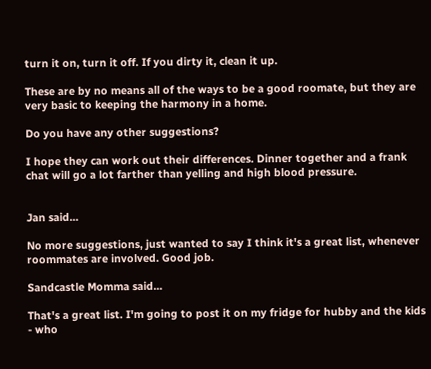turn it on, turn it off. If you dirty it, clean it up.

These are by no means all of the ways to be a good roomate, but they are very basic to keeping the harmony in a home.

Do you have any other suggestions?

I hope they can work out their differences. Dinner together and a frank chat will go a lot farther than yelling and high blood pressure.


Jan said...

No more suggestions, just wanted to say I think it's a great list, whenever roommates are involved. Good job.

Sandcastle Momma said...

That's a great list. I'm going to post it on my fridge for hubby and the kids - who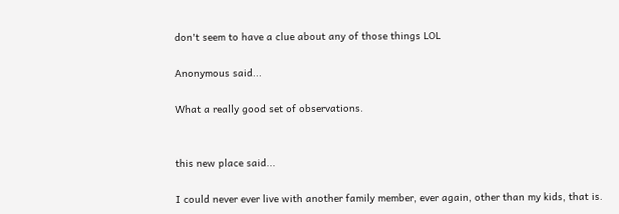don't seem to have a clue about any of those things LOL

Anonymous said...

What a really good set of observations.


this new place said...

I could never ever live with another family member, ever again, other than my kids, that is.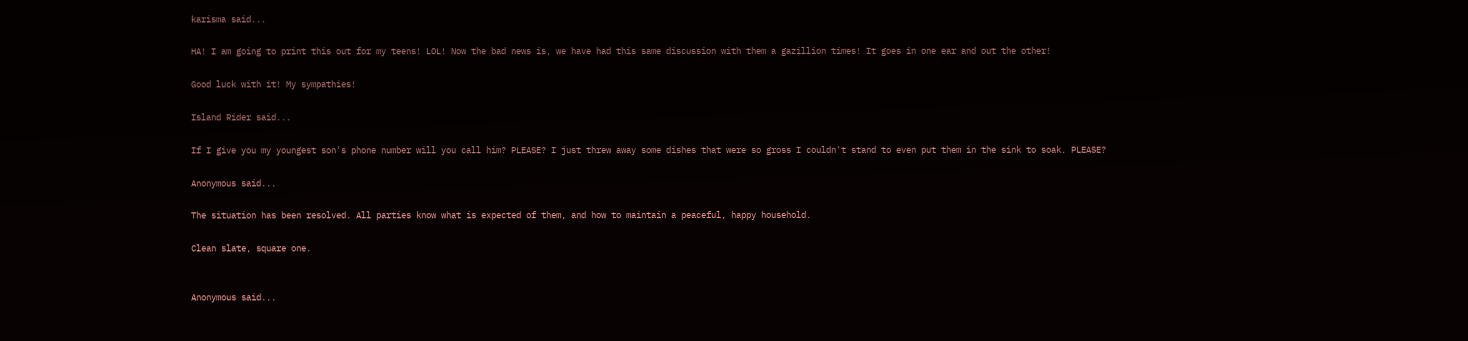karisma said...

HA! I am going to print this out for my teens! LOL! Now the bad news is, we have had this same discussion with them a gazillion times! It goes in one ear and out the other!

Good luck with it! My sympathies!

Island Rider said...

If I give you my youngest son's phone number will you call him? PLEASE? I just threw away some dishes that were so gross I couldn't stand to even put them in the sink to soak. PLEASE?

Anonymous said...

The situation has been resolved. All parties know what is expected of them, and how to maintain a peaceful, happy household.

Clean slate, square one.


Anonymous said...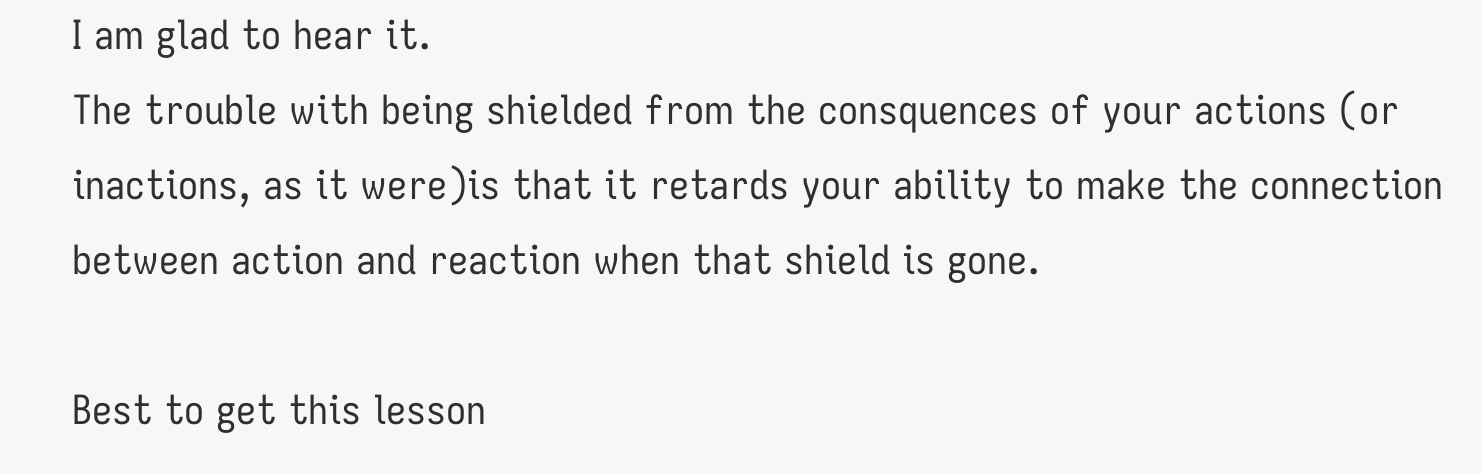I am glad to hear it.
The trouble with being shielded from the consquences of your actions (or inactions, as it were)is that it retards your ability to make the connection between action and reaction when that shield is gone.

Best to get this lesson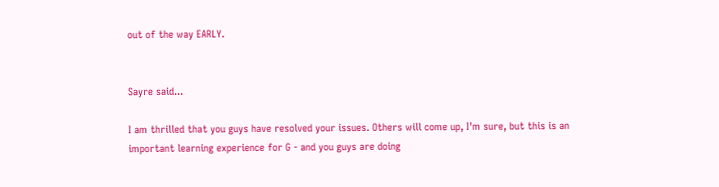out of the way EARLY.


Sayre said...

I am thrilled that you guys have resolved your issues. Others will come up, I'm sure, but this is an important learning experience for G - and you guys are doing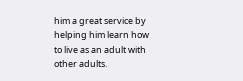him a great service by helping him learn how to live as an adult with other adults.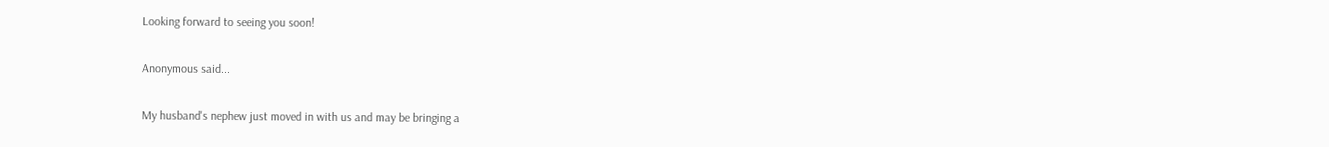Looking forward to seeing you soon!

Anonymous said...

My husband's nephew just moved in with us and may be bringing a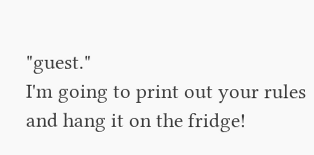"guest."
I'm going to print out your rules and hang it on the fridge!